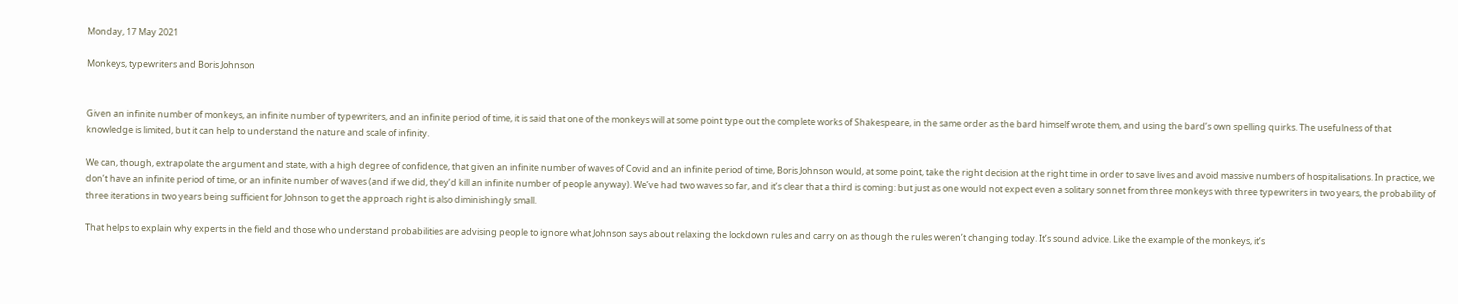Monday, 17 May 2021

Monkeys, typewriters and Boris Johnson


Given an infinite number of monkeys, an infinite number of typewriters, and an infinite period of time, it is said that one of the monkeys will at some point type out the complete works of Shakespeare, in the same order as the bard himself wrote them, and using the bard’s own spelling quirks. The usefulness of that knowledge is limited, but it can help to understand the nature and scale of infinity.

We can, though, extrapolate the argument and state, with a high degree of confidence, that given an infinite number of waves of Covid and an infinite period of time, Boris Johnson would, at some point, take the right decision at the right time in order to save lives and avoid massive numbers of hospitalisations. In practice, we don’t have an infinite period of time, or an infinite number of waves (and if we did, they’d kill an infinite number of people anyway). We’ve had two waves so far, and it’s clear that a third is coming: but just as one would not expect even a solitary sonnet from three monkeys with three typewriters in two years, the probability of three iterations in two years being sufficient for Johnson to get the approach right is also diminishingly small.

That helps to explain why experts in the field and those who understand probabilities are advising people to ignore what Johnson says about relaxing the lockdown rules and carry on as though the rules weren’t changing today. It’s sound advice. Like the example of the monkeys, it’s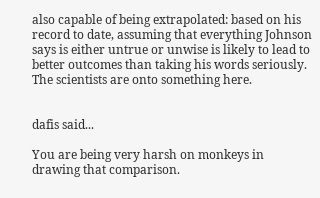also capable of being extrapolated: based on his record to date, assuming that everything Johnson says is either untrue or unwise is likely to lead to better outcomes than taking his words seriously. The scientists are onto something here.


dafis said...

You are being very harsh on monkeys in drawing that comparison.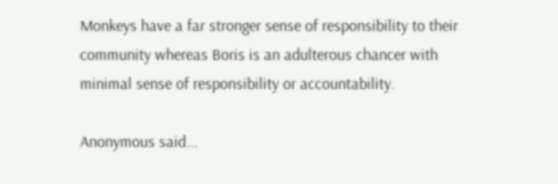Monkeys have a far stronger sense of responsibility to their community whereas Boris is an adulterous chancer with minimal sense of responsibility or accountability.

Anonymous said...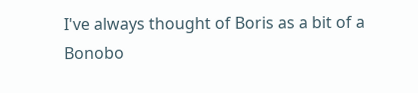I've always thought of Boris as a bit of a Bonobo